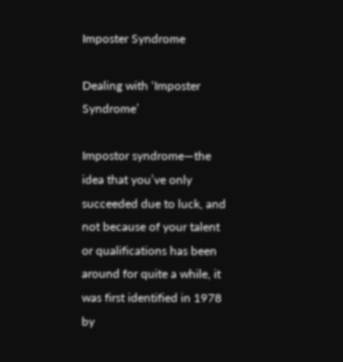Imposter Syndrome

Dealing with ‘Imposter Syndrome’

Impostor syndrome—the idea that you’ve only succeeded due to luck, and not because of your talent or qualifications has been around for quite a while, it was first identified in 1978 by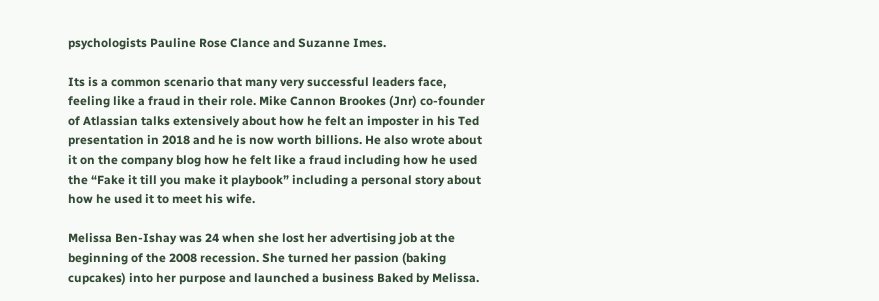psychologists Pauline Rose Clance and Suzanne Imes.

Its is a common scenario that many very successful leaders face, feeling like a fraud in their role. Mike Cannon Brookes (Jnr) co-founder of Atlassian talks extensively about how he felt an imposter in his Ted presentation in 2018 and he is now worth billions. He also wrote about it on the company blog how he felt like a fraud including how he used the “Fake it till you make it playbook” including a personal story about how he used it to meet his wife.

Melissa Ben-Ishay was 24 when she lost her advertising job at the beginning of the 2008 recession. She turned her passion (baking cupcakes) into her purpose and launched a business Baked by Melissa.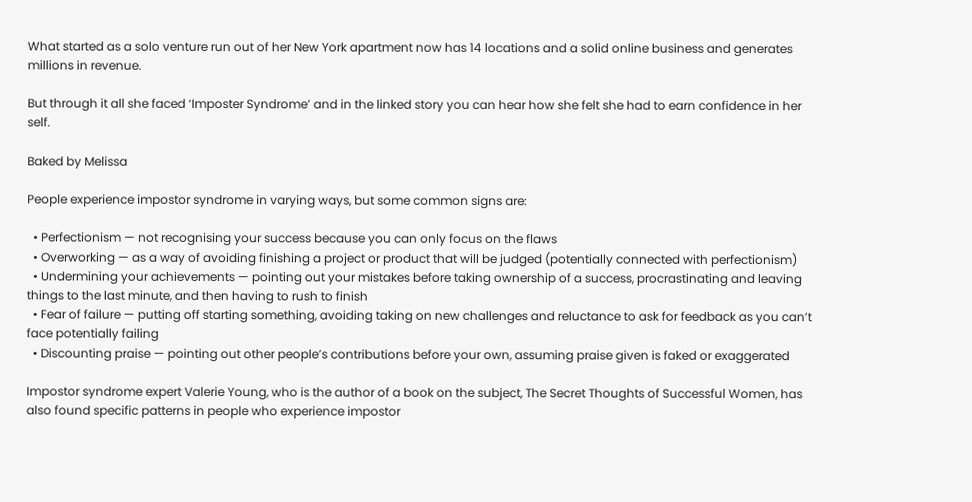What started as a solo venture run out of her New York apartment now has 14 locations and a solid online business and generates millions in revenue.

But through it all she faced ‘Imposter Syndrome’ and in the linked story you can hear how she felt she had to earn confidence in her self.

Baked by Melissa

People experience impostor syndrome in varying ways, but some common signs are:

  • Perfectionism — not recognising your success because you can only focus on the flaws
  • Overworking — as a way of avoiding finishing a project or product that will be judged (potentially connected with perfectionism)
  • Undermining your achievements — pointing out your mistakes before taking ownership of a success, procrastinating and leaving things to the last minute, and then having to rush to finish
  • Fear of failure — putting off starting something, avoiding taking on new challenges and reluctance to ask for feedback as you can’t face potentially failing
  • Discounting praise — pointing out other people’s contributions before your own, assuming praise given is faked or exaggerated

Impostor syndrome expert Valerie Young, who is the author of a book on the subject, The Secret Thoughts of Successful Women, has also found specific patterns in people who experience impostor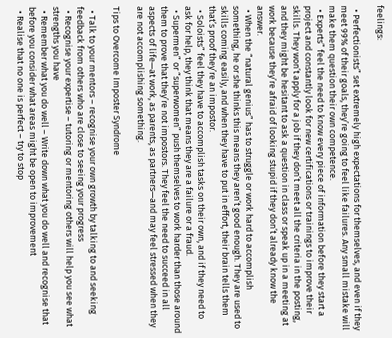feelings:

  • Perfectionists” set extremely high expectations for themselves, and even if they meet 99% of their goals, they’re going to feel like failures. Any small mistake will make them question their own competence.
  • Experts” feel the need to know every piece of information before they start a project and constantly look for new certifications or trainings to improve their skills. They won’t apply for a job if they don’t meet all the criteria in the posting, and they might be hesitant to ask a question in class or speak up in a meeting at work because they’re afraid of looking stupid if they don’t already know the answer.
  • When the “natural genius” has to struggle or work hard to accomplish something, he or she thinks this means they aren’t good enough. They are used to skills coming easily, and when they have to put in effort, their brain tells them that’s proof they’re an impostor.
  • Soloists” feel they have to accomplish tasks on their own, and if they need to ask for help, they think that means they are a failure or a fraud.
  • Supermen” or “superwomen” push themselves to work harder than those around them to prove that they’re not impostors. They feel the need to succeed in all aspects of life—at work, as parents, as partners—and may feel stressed when they are not accomplishing something.

Tips to Overcome Imposter Syndrome

  • Talk to your mentors – recognise your own growth by talking to and seeking feedback from others who are close to seeing your progress
  • Recognise your expertise – tutoring or mentoring others will help you see what strengths you have
  • Remember what you do well – Write down what you do well and recognise that before you consider what areas might be open to improvement
  • Realise that no one is perfect – try to stop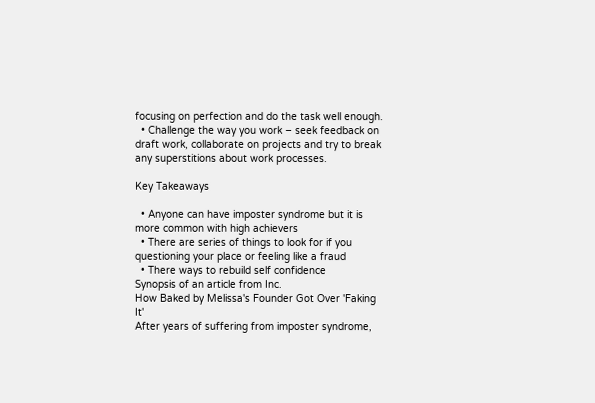focusing on perfection and do the task well enough.
  • Challenge the way you work – seek feedback on draft work, collaborate on projects and try to break any superstitions about work processes.

Key Takeaways

  • Anyone can have imposter syndrome but it is more common with high achievers
  • There are series of things to look for if you questioning your place or feeling like a fraud
  • There ways to rebuild self confidence
Synopsis of an article from Inc.
How Baked by Melissa's Founder Got Over 'Faking It'
After years of suffering from imposter syndrome,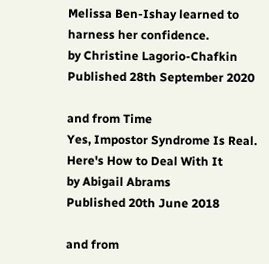Melissa Ben-Ishay learned to harness her confidence.
by Christine Lagorio-Chafkin
Published 28th September 2020

and from Time
Yes, Impostor Syndrome Is Real. Here's How to Deal With It
by Abigail Abrams
Published 20th June 2018

and from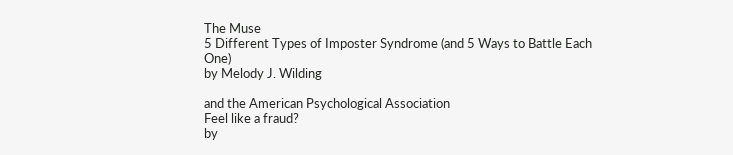The Muse
5 Different Types of Imposter Syndrome (and 5 Ways to Battle Each One)
by Melody J. Wilding

and the American Psychological Association
Feel like a fraud?
by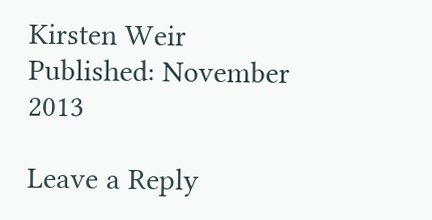Kirsten Weir
Published: November 2013

Leave a Reply